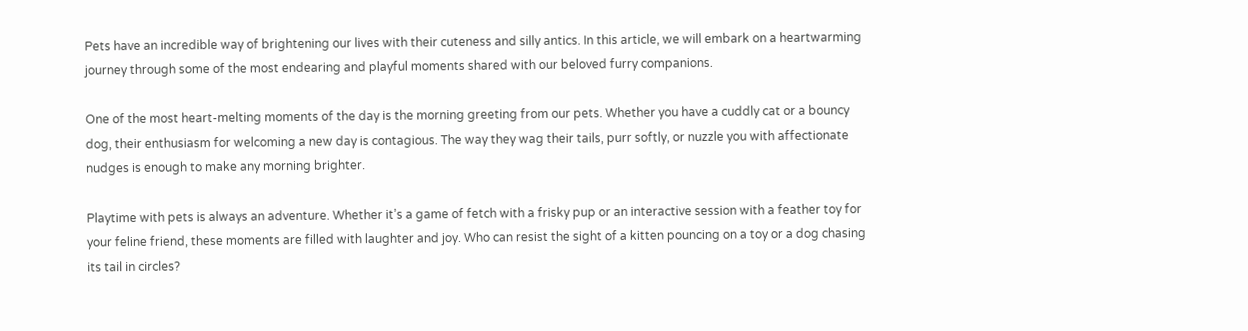Pets have an incredible way of brightening our lives with their cuteness and silly antics. In this article, we will embark on a heartwarming journey through some of the most endearing and playful moments shared with our beloved furry companions.

One of the most heart-melting moments of the day is the morning greeting from our pets. Whether you have a cuddly cat or a bouncy dog, their enthusiasm for welcoming a new day is contagious. The way they wag their tails, purr softly, or nuzzle you with affectionate nudges is enough to make any morning brighter.

Playtime with pets is always an adventure. Whether it’s a game of fetch with a frisky pup or an interactive session with a feather toy for your feline friend, these moments are filled with laughter and joy. Who can resist the sight of a kitten pouncing on a toy or a dog chasing its tail in circles?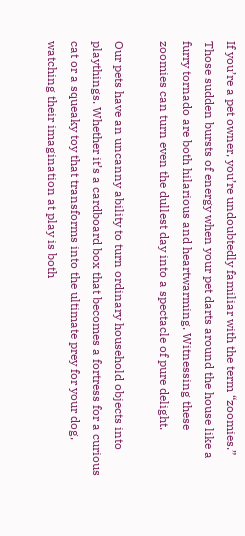If you’re a pet owner, you’re undoubtedly familiar with the term “zoomies.” Those sudden bursts of energy when your pet darts around the house like a furry tornado are both hilarious and heartwarming. Witnessing these zoomies can turn even the dullest day into a spectacle of pure delight.

Our pets have an uncanny ability to turn ordinary household objects into playthings. Whether it’s a cardboard box that becomes a fortress for a curious cat or a squeaky toy that transforms into the ultimate prey for your dog, watching their imagination at play is both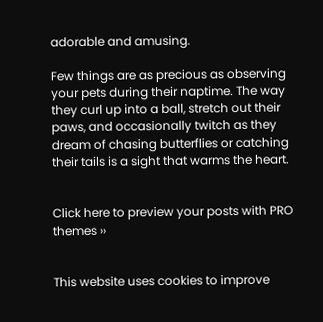adorable and amusing.

Few things are as precious as observing your pets during their naptime. The way they curl up into a ball, stretch out their paws, and occasionally twitch as they dream of chasing butterflies or catching their tails is a sight that warms the heart.


Click here to preview your posts with PRO themes ››


This website uses cookies to improve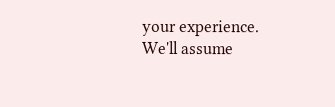your experience. We'll assume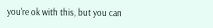you're ok with this, but you can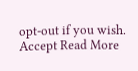opt-out if you wish. Accept Read More